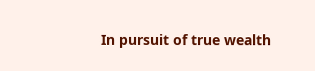In pursuit of true wealth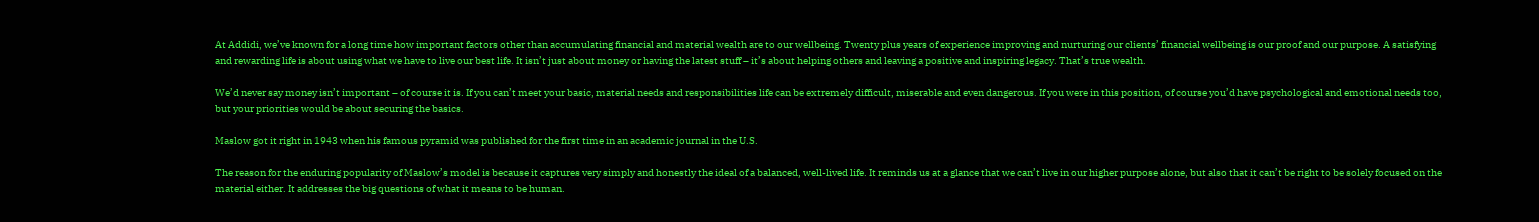At Addidi, we’ve known for a long time how important factors other than accumulating financial and material wealth are to our wellbeing. Twenty plus years of experience improving and nurturing our clients’ financial wellbeing is our proof and our purpose. A satisfying and rewarding life is about using what we have to live our best life. It isn’t just about money or having the latest stuff – it’s about helping others and leaving a positive and inspiring legacy. That’s true wealth.

We’d never say money isn’t important – of course it is. If you can’t meet your basic, material needs and responsibilities life can be extremely difficult, miserable and even dangerous. If you were in this position, of course you’d have psychological and emotional needs too, but your priorities would be about securing the basics.

Maslow got it right in 1943 when his famous pyramid was published for the first time in an academic journal in the U.S.

The reason for the enduring popularity of Maslow’s model is because it captures very simply and honestly the ideal of a balanced, well-lived life. It reminds us at a glance that we can’t live in our higher purpose alone, but also that it can’t be right to be solely focused on the material either. It addresses the big questions of what it means to be human.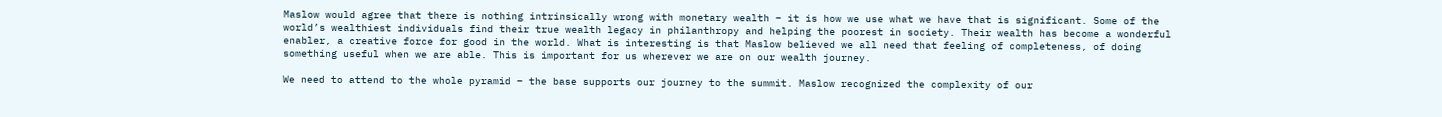Maslow would agree that there is nothing intrinsically wrong with monetary wealth – it is how we use what we have that is significant. Some of the world’s wealthiest individuals find their true wealth legacy in philanthropy and helping the poorest in society. Their wealth has become a wonderful enabler, a creative force for good in the world. What is interesting is that Maslow believed we all need that feeling of completeness, of doing something useful when we are able. This is important for us wherever we are on our wealth journey.

We need to attend to the whole pyramid – the base supports our journey to the summit. Maslow recognized the complexity of our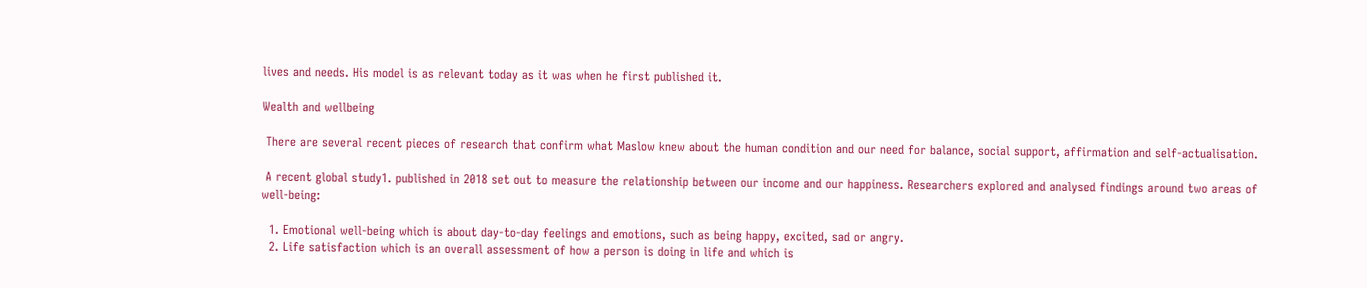lives and needs. His model is as relevant today as it was when he first published it.

Wealth and wellbeing

 There are several recent pieces of research that confirm what Maslow knew about the human condition and our need for balance, social support, affirmation and self-actualisation.

 A recent global study1. published in 2018 set out to measure the relationship between our income and our happiness. Researchers explored and analysed findings around two areas of well-being:

  1. Emotional well-being which is about day-to-day feelings and emotions, such as being happy, excited, sad or angry.
  2. Life satisfaction which is an overall assessment of how a person is doing in life and which is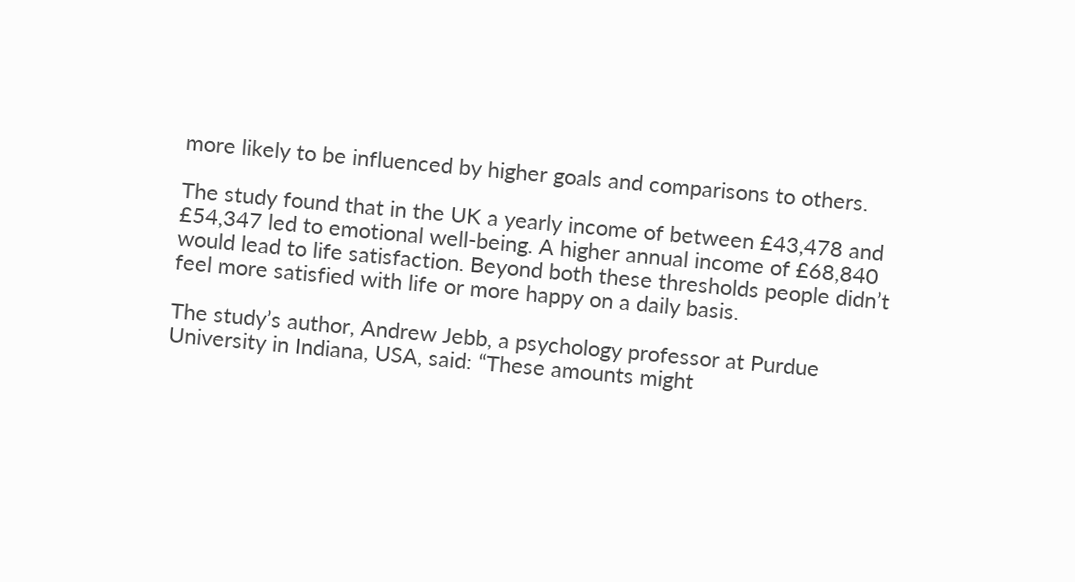more likely to be influenced by higher goals and comparisons to others.

The study found that in the UK a yearly income of between £43,478 and £54,347 led to emotional well-being. A higher annual income of £68,840 would lead to life satisfaction. Beyond both these thresholds people didn’t feel more satisfied with life or more happy on a daily basis.

The study’s author, Andrew Jebb, a psychology professor at Purdue University in Indiana, USA, said: “These amounts might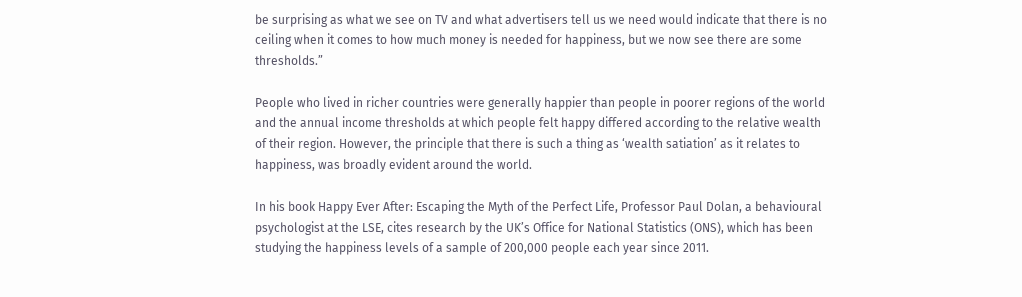be surprising as what we see on TV and what advertisers tell us we need would indicate that there is no ceiling when it comes to how much money is needed for happiness, but we now see there are some thresholds.”

People who lived in richer countries were generally happier than people in poorer regions of the world and the annual income thresholds at which people felt happy differed according to the relative wealth of their region. However, the principle that there is such a thing as ‘wealth satiation’ as it relates to happiness, was broadly evident around the world.

In his book Happy Ever After: Escaping the Myth of the Perfect Life, Professor Paul Dolan, a behavioural psychologist at the LSE, cites research by the UK’s Office for National Statistics (ONS), which has been studying the happiness levels of a sample of 200,000 people each year since 2011.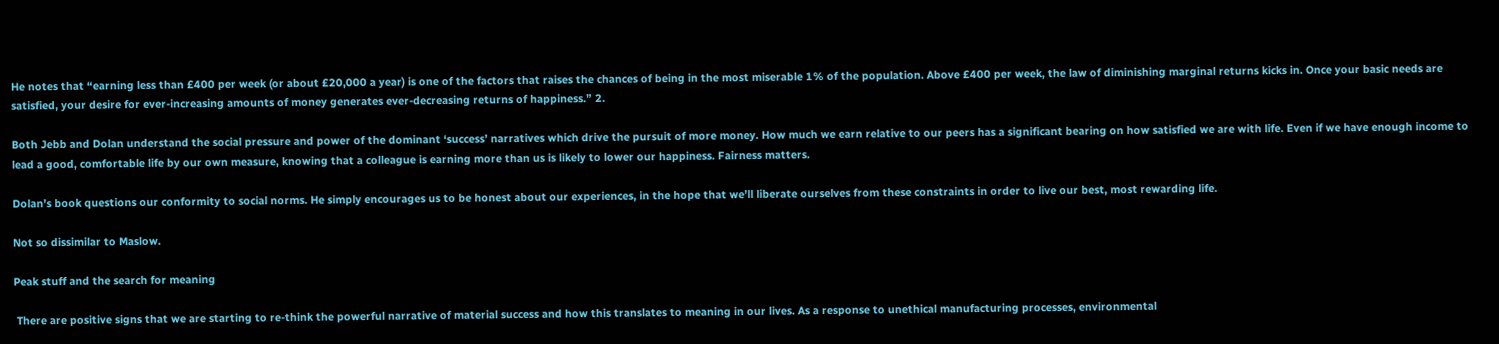He notes that “earning less than £400 per week (or about £20,000 a year) is one of the factors that raises the chances of being in the most miserable 1% of the population. Above £400 per week, the law of diminishing marginal returns kicks in. Once your basic needs are satisfied, your desire for ever-increasing amounts of money generates ever-decreasing returns of happiness.” 2.

Both Jebb and Dolan understand the social pressure and power of the dominant ‘success’ narratives which drive the pursuit of more money. How much we earn relative to our peers has a significant bearing on how satisfied we are with life. Even if we have enough income to lead a good, comfortable life by our own measure, knowing that a colleague is earning more than us is likely to lower our happiness. Fairness matters.

Dolan’s book questions our conformity to social norms. He simply encourages us to be honest about our experiences, in the hope that we’ll liberate ourselves from these constraints in order to live our best, most rewarding life.

Not so dissimilar to Maslow.

Peak stuff and the search for meaning

 There are positive signs that we are starting to re-think the powerful narrative of material success and how this translates to meaning in our lives. As a response to unethical manufacturing processes, environmental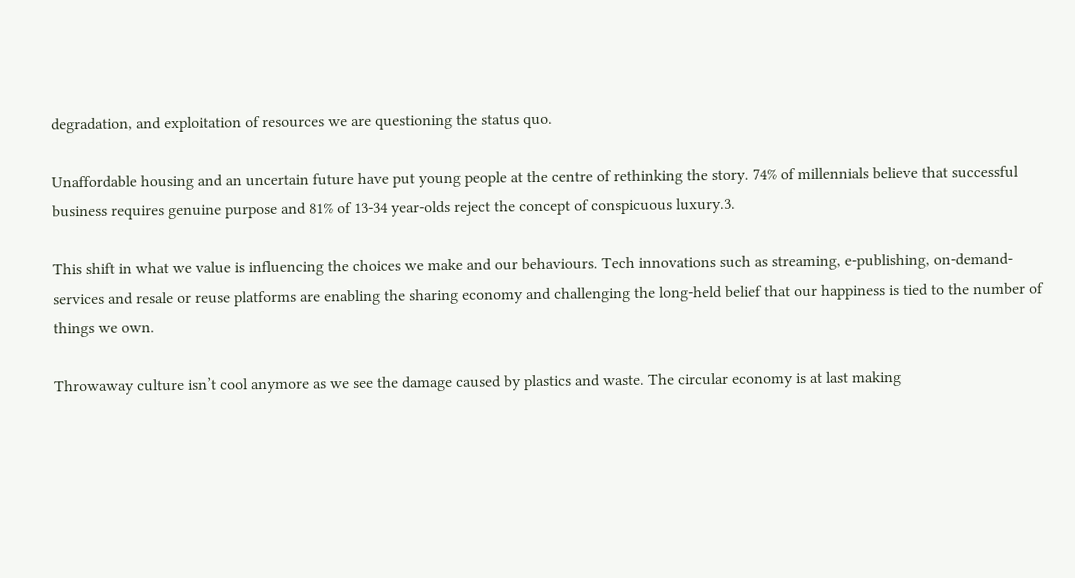degradation, and exploitation of resources we are questioning the status quo.

Unaffordable housing and an uncertain future have put young people at the centre of rethinking the story. 74% of millennials believe that successful business requires genuine purpose and 81% of 13-34 year-olds reject the concept of conspicuous luxury.3.

This shift in what we value is influencing the choices we make and our behaviours. Tech innovations such as streaming, e-publishing, on-demand-services and resale or reuse platforms are enabling the sharing economy and challenging the long-held belief that our happiness is tied to the number of things we own.

Throwaway culture isn’t cool anymore as we see the damage caused by plastics and waste. The circular economy is at last making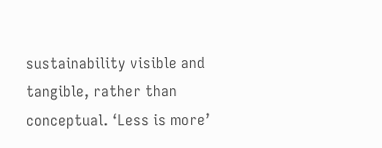sustainability visible and tangible, rather than conceptual. ‘Less is more’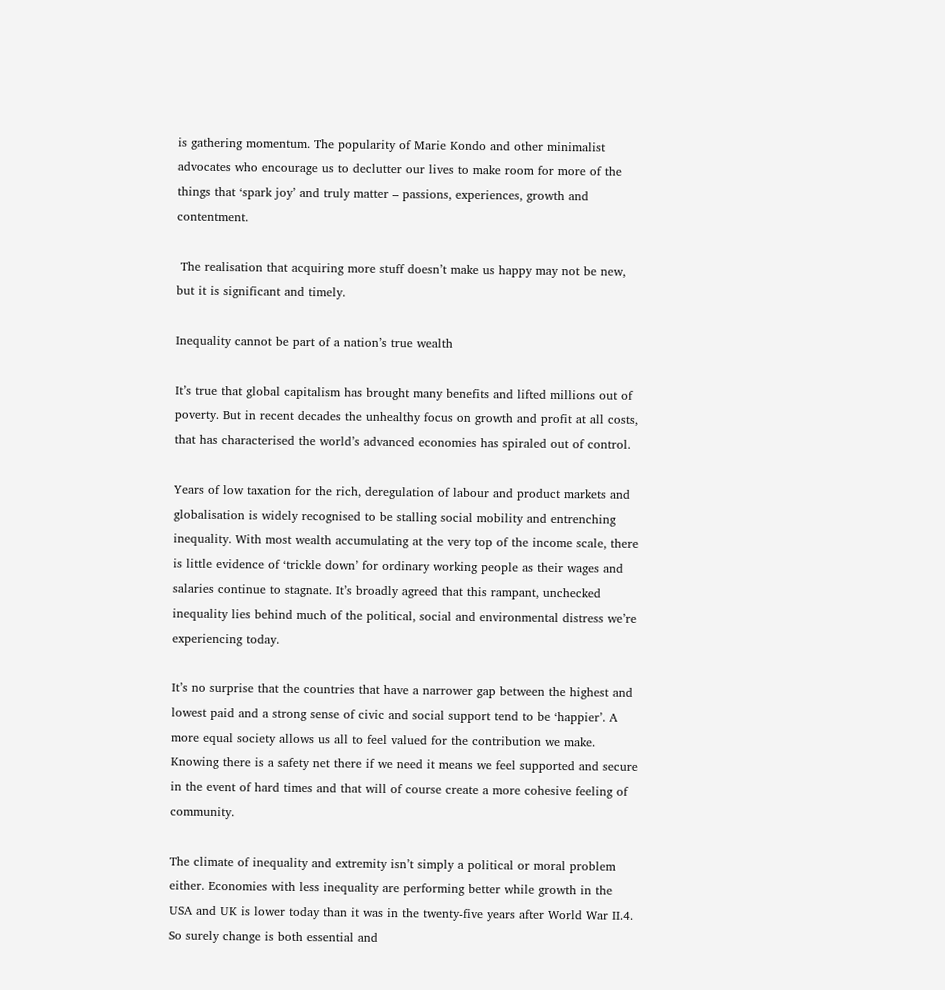is gathering momentum. The popularity of Marie Kondo and other minimalist advocates who encourage us to declutter our lives to make room for more of the things that ‘spark joy’ and truly matter – passions, experiences, growth and contentment.

 The realisation that acquiring more stuff doesn’t make us happy may not be new, but it is significant and timely.

Inequality cannot be part of a nation’s true wealth

It’s true that global capitalism has brought many benefits and lifted millions out of poverty. But in recent decades the unhealthy focus on growth and profit at all costs, that has characterised the world’s advanced economies has spiraled out of control.

Years of low taxation for the rich, deregulation of labour and product markets and globalisation is widely recognised to be stalling social mobility and entrenching inequality. With most wealth accumulating at the very top of the income scale, there is little evidence of ‘trickle down’ for ordinary working people as their wages and salaries continue to stagnate. It’s broadly agreed that this rampant, unchecked inequality lies behind much of the political, social and environmental distress we’re experiencing today.

It’s no surprise that the countries that have a narrower gap between the highest and lowest paid and a strong sense of civic and social support tend to be ‘happier’. A more equal society allows us all to feel valued for the contribution we make. Knowing there is a safety net there if we need it means we feel supported and secure in the event of hard times and that will of course create a more cohesive feeling of community.

The climate of inequality and extremity isn’t simply a political or moral problem either. Economies with less inequality are performing better while growth in the USA and UK is lower today than it was in the twenty-five years after World War II.4. So surely change is both essential and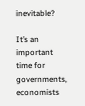inevitable?

It’s an important time for governments, economists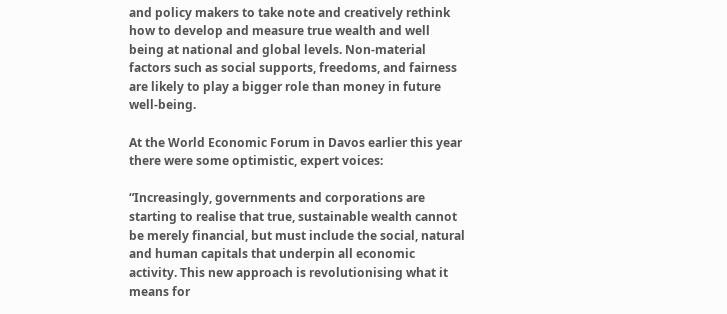and policy makers to take note and creatively rethink how to develop and measure true wealth and well being at national and global levels. Non-material factors such as social supports, freedoms, and fairness are likely to play a bigger role than money in future well-being.

At the World Economic Forum in Davos earlier this year there were some optimistic, expert voices:

“Increasingly, governments and corporations are starting to realise that true, sustainable wealth cannot be merely financial, but must include the social, natural and human capitals that underpin all economic activity. This new approach is revolutionising what it means for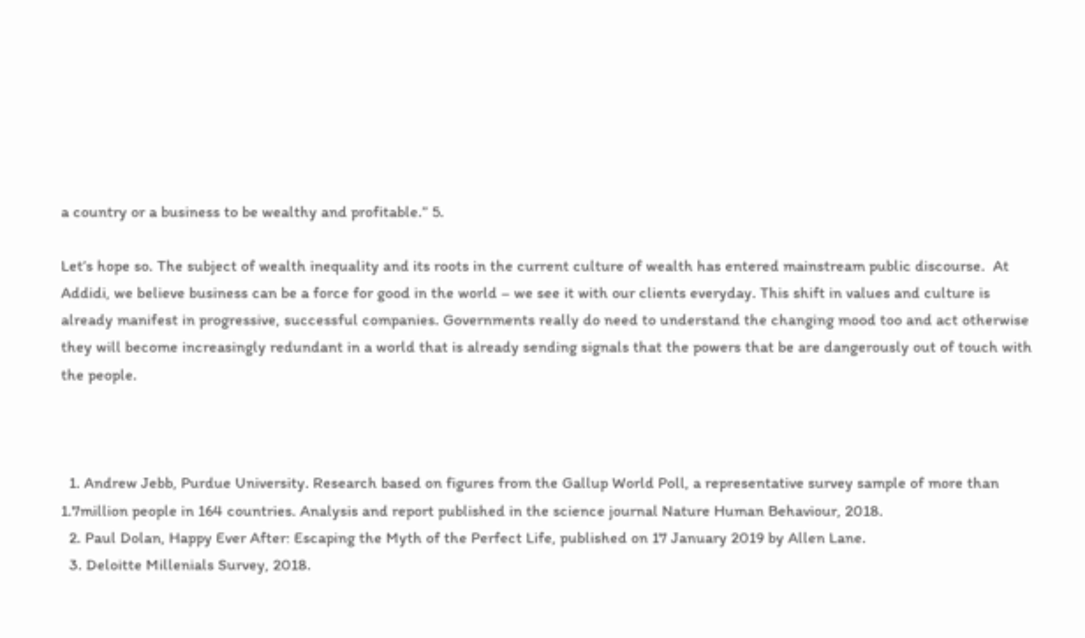a country or a business to be wealthy and profitable.” 5.

Let’s hope so. The subject of wealth inequality and its roots in the current culture of wealth has entered mainstream public discourse.  At Addidi, we believe business can be a force for good in the world – we see it with our clients everyday. This shift in values and culture is already manifest in progressive, successful companies. Governments really do need to understand the changing mood too and act otherwise they will become increasingly redundant in a world that is already sending signals that the powers that be are dangerously out of touch with the people.



  1. Andrew Jebb, Purdue University. Research based on figures from the Gallup World Poll, a representative survey sample of more than 1.7million people in 164 countries. Analysis and report published in the science journal Nature Human Behaviour, 2018.
  2. Paul Dolan, Happy Ever After: Escaping the Myth of the Perfect Life, published on 17 January 2019 by Allen Lane.
  3. Deloitte Millenials Survey, 2018.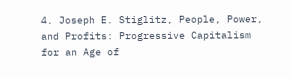4. Joseph E. Stiglitz, People, Power, and Profits: Progressive Capitalism for an Age of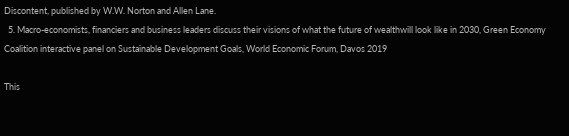Discontent, published by W.W. Norton and Allen Lane.
  5. Macro-economists, financiers and business leaders discuss their visions of what the future of wealthwill look like in 2030, Green Economy Coalition interactive panel on Sustainable Development Goals, World Economic Forum, Davos 2019

This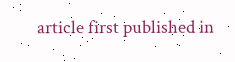article first published in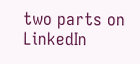two parts on LinkedIn